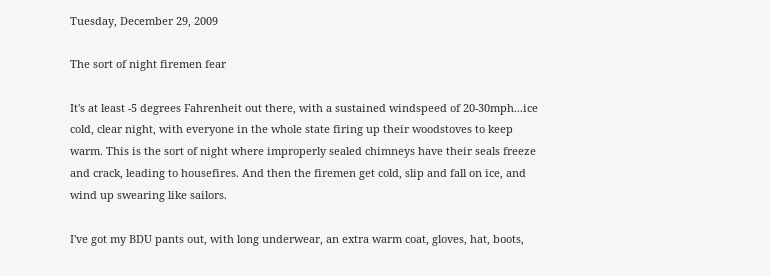Tuesday, December 29, 2009

The sort of night firemen fear

It's at least -5 degrees Fahrenheit out there, with a sustained windspeed of 20-30mph...ice cold, clear night, with everyone in the whole state firing up their woodstoves to keep warm. This is the sort of night where improperly sealed chimneys have their seals freeze and crack, leading to housefires. And then the firemen get cold, slip and fall on ice, and wind up swearing like sailors.

I've got my BDU pants out, with long underwear, an extra warm coat, gloves, hat, boots,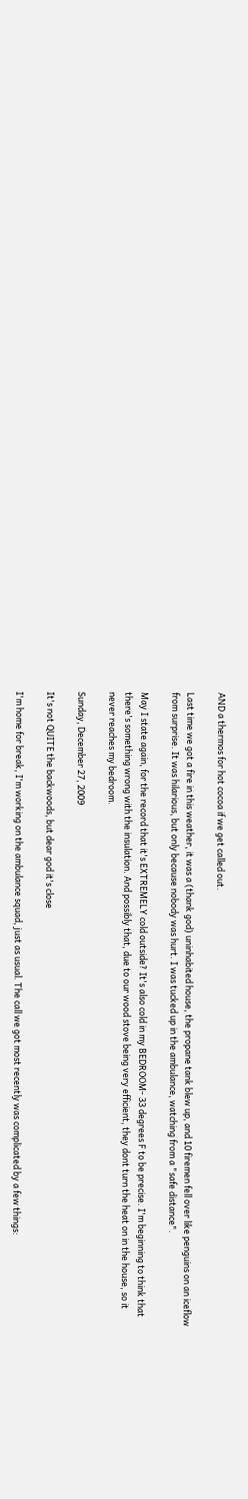AND a thermos for hot cocoa if we get called out.

Last time we got a fire in this weather, it was a (thank god) uninhabited house, the propane tank blew up, and 10 firemen fell over like penguins on an iceflow from surprise. It was hilarious, but only because nobody was hurt. I was tucked up in the ambulance, watching from a "safe distance".

May I state again, for the record that it's EXTREMELY cold outside? It's also cold in my BEDROOM- 33 degrees F to be precise. I'm beginning to think that there's something wrong with the insulation. And possibly that, due to our wood stove being very efficient, they dont turn the heat on in the house, so it never reaches my bedroom.

Sunday, December 27, 2009

It's not QUITE the backwoods, but dear god it's close

I'm home for break, I'm working on the ambulance squad, just as usual. The call we got most recently was complicated by a few things: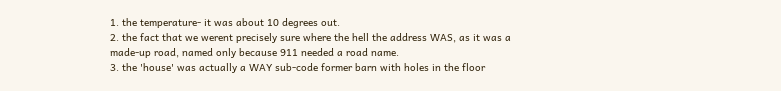1. the temperature- it was about 10 degrees out.
2. the fact that we werent precisely sure where the hell the address WAS, as it was a made-up road, named only because 911 needed a road name.
3. the 'house' was actually a WAY sub-code former barn with holes in the floor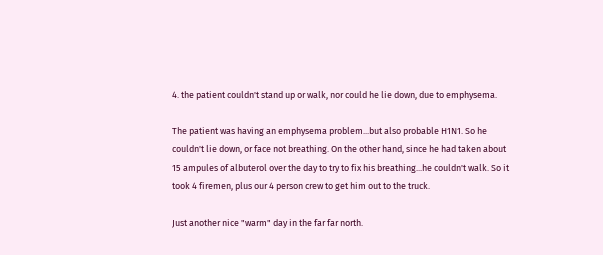4. the patient couldn't stand up or walk, nor could he lie down, due to emphysema.

The patient was having an emphysema problem...but also probable H1N1. So he couldn't lie down, or face not breathing. On the other hand, since he had taken about 15 ampules of albuterol over the day to try to fix his breathing...he couldn't walk. So it took 4 firemen, plus our 4 person crew to get him out to the truck.

Just another nice "warm" day in the far far north.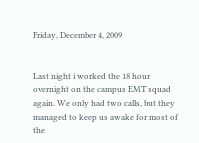Friday, December 4, 2009


Last night i worked the 18 hour overnight on the campus EMT squad again. We only had two calls, but they managed to keep us awake for most of the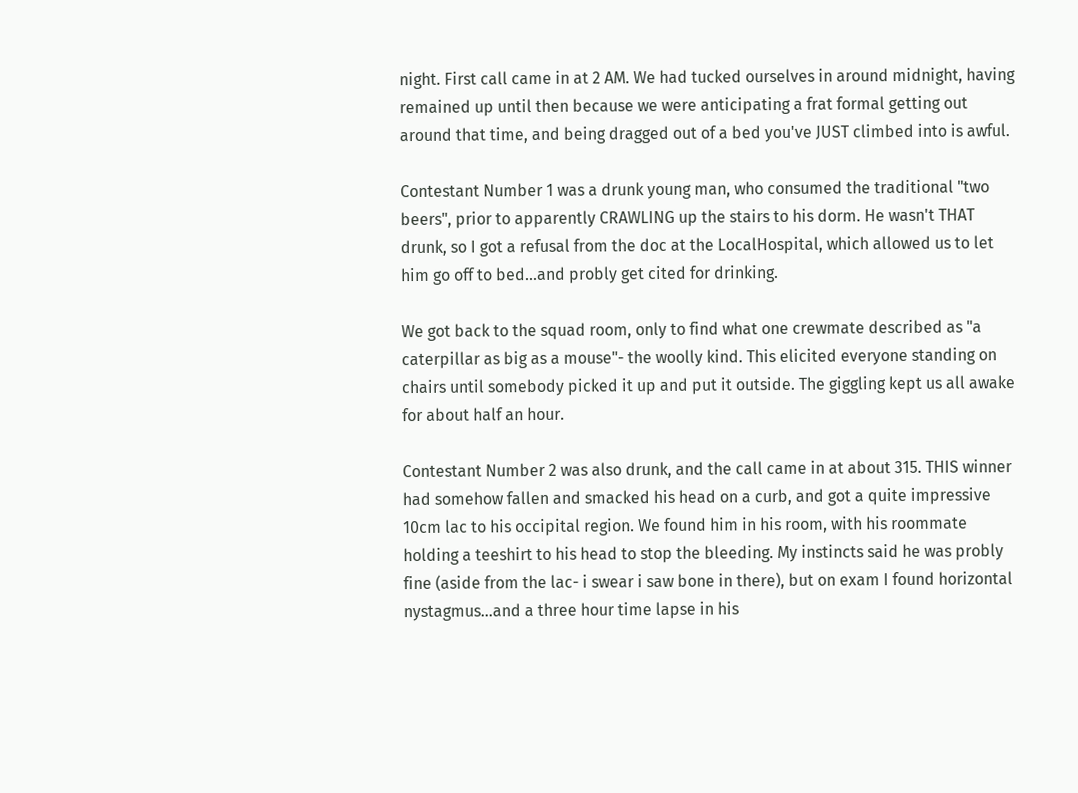night. First call came in at 2 AM. We had tucked ourselves in around midnight, having remained up until then because we were anticipating a frat formal getting out around that time, and being dragged out of a bed you've JUST climbed into is awful.

Contestant Number 1 was a drunk young man, who consumed the traditional "two beers", prior to apparently CRAWLING up the stairs to his dorm. He wasn't THAT drunk, so I got a refusal from the doc at the LocalHospital, which allowed us to let him go off to bed...and probly get cited for drinking.

We got back to the squad room, only to find what one crewmate described as "a caterpillar as big as a mouse"- the woolly kind. This elicited everyone standing on chairs until somebody picked it up and put it outside. The giggling kept us all awake for about half an hour.

Contestant Number 2 was also drunk, and the call came in at about 315. THIS winner had somehow fallen and smacked his head on a curb, and got a quite impressive 10cm lac to his occipital region. We found him in his room, with his roommate holding a teeshirt to his head to stop the bleeding. My instincts said he was probly fine (aside from the lac- i swear i saw bone in there), but on exam I found horizontal nystagmus...and a three hour time lapse in his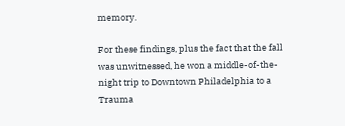memory.

For these findings, plus the fact that the fall was unwitnessed, he won a middle-of-the-night trip to Downtown Philadelphia to a Trauma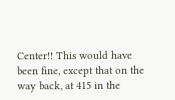Center!! This would have been fine, except that on the way back, at 415 in the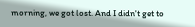morning, we got lost. And I didn't get to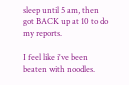sleep until 5 am, then got BACK up at 10 to do my reports.

I feel like i've been beaten with noodles.